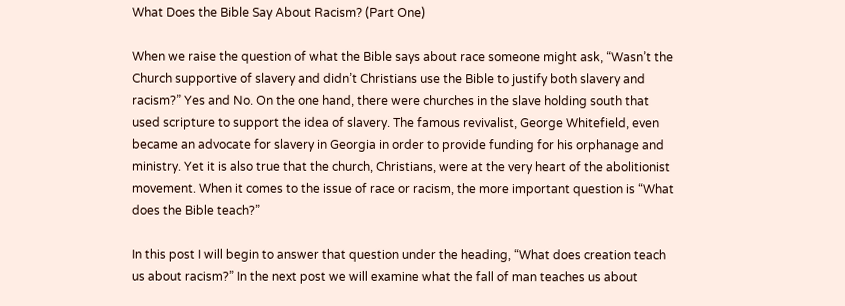What Does the Bible Say About Racism? (Part One)

When we raise the question of what the Bible says about race someone might ask, “Wasn’t the Church supportive of slavery and didn’t Christians use the Bible to justify both slavery and racism?” Yes and No. On the one hand, there were churches in the slave holding south that used scripture to support the idea of slavery. The famous revivalist, George Whitefield, even became an advocate for slavery in Georgia in order to provide funding for his orphanage and ministry. Yet it is also true that the church, Christians, were at the very heart of the abolitionist movement. When it comes to the issue of race or racism, the more important question is “What does the Bible teach?”

In this post I will begin to answer that question under the heading, “What does creation teach us about racism?” In the next post we will examine what the fall of man teaches us about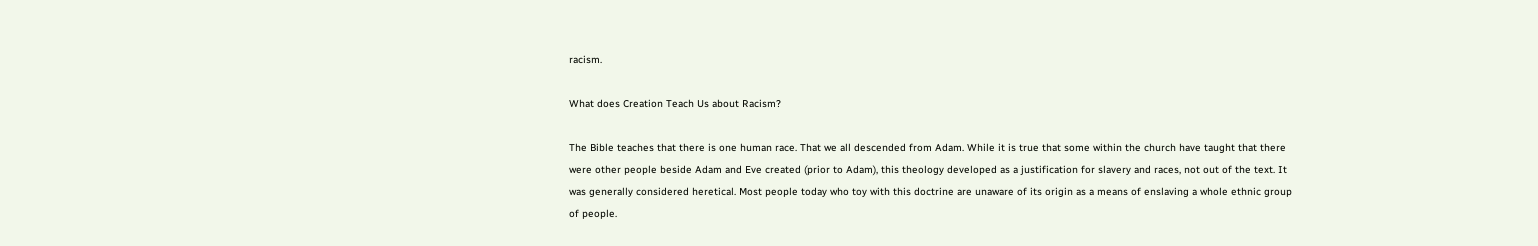racism.

What does Creation Teach Us about Racism?

The Bible teaches that there is one human race. That we all descended from Adam. While it is true that some within the church have taught that there were other people beside Adam and Eve created (prior to Adam), this theology developed as a justification for slavery and races, not out of the text. It was generally considered heretical. Most people today who toy with this doctrine are unaware of its origin as a means of enslaving a whole ethnic group of people.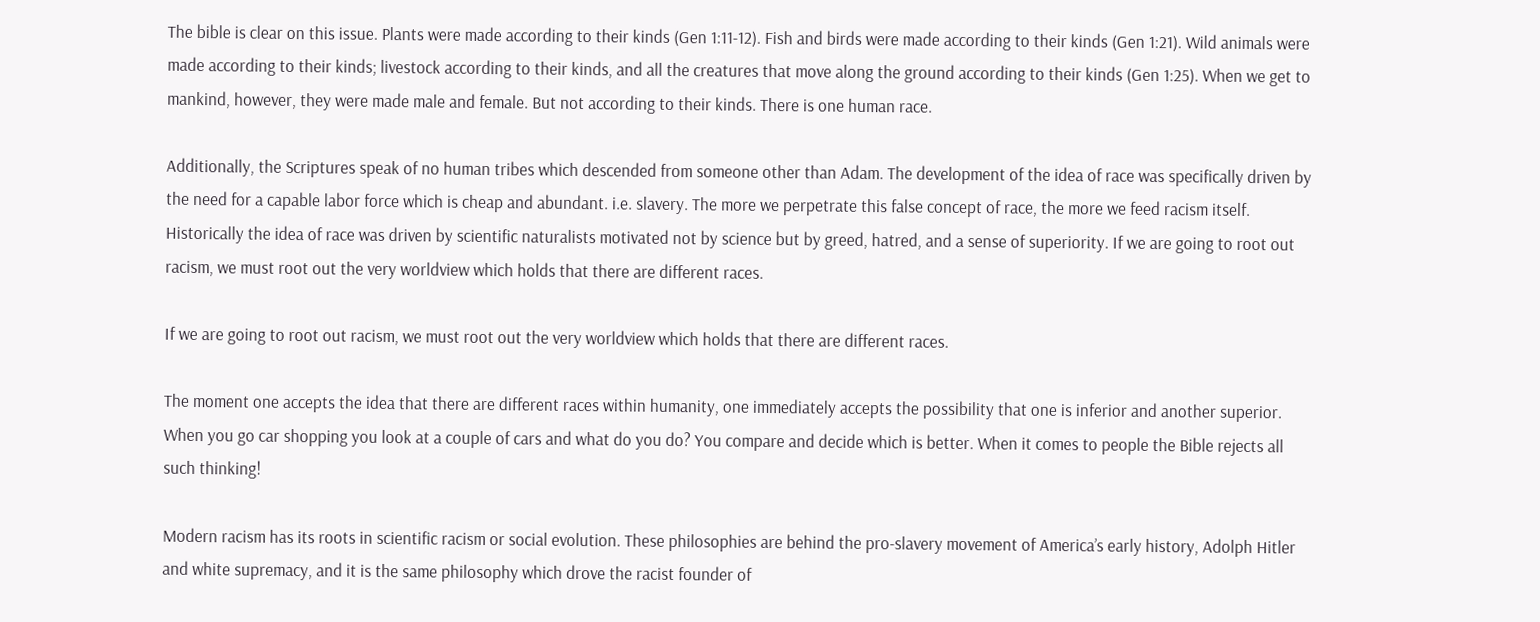The bible is clear on this issue. Plants were made according to their kinds (Gen 1:11-12). Fish and birds were made according to their kinds (Gen 1:21). Wild animals were made according to their kinds; livestock according to their kinds, and all the creatures that move along the ground according to their kinds (Gen 1:25). When we get to mankind, however, they were made male and female. But not according to their kinds. There is one human race.

Additionally, the Scriptures speak of no human tribes which descended from someone other than Adam. The development of the idea of race was specifically driven by the need for a capable labor force which is cheap and abundant. i.e. slavery. The more we perpetrate this false concept of race, the more we feed racism itself. Historically the idea of race was driven by scientific naturalists motivated not by science but by greed, hatred, and a sense of superiority. If we are going to root out racism, we must root out the very worldview which holds that there are different races.

If we are going to root out racism, we must root out the very worldview which holds that there are different races.

The moment one accepts the idea that there are different races within humanity, one immediately accepts the possibility that one is inferior and another superior. When you go car shopping you look at a couple of cars and what do you do? You compare and decide which is better. When it comes to people the Bible rejects all such thinking!

Modern racism has its roots in scientific racism or social evolution. These philosophies are behind the pro-slavery movement of America’s early history, Adolph Hitler and white supremacy, and it is the same philosophy which drove the racist founder of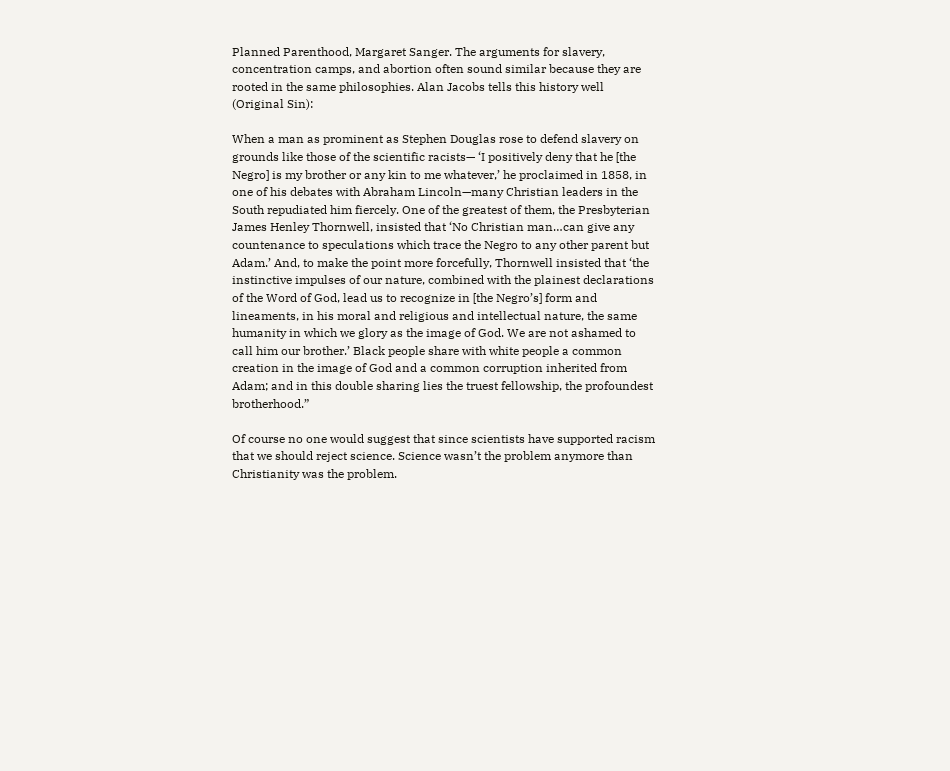Planned Parenthood, Margaret Sanger. The arguments for slavery, concentration camps, and abortion often sound similar because they are rooted in the same philosophies. Alan Jacobs tells this history well (Original Sin):

When a man as prominent as Stephen Douglas rose to defend slavery on grounds like those of the scientific racists— ‘I positively deny that he [the Negro] is my brother or any kin to me whatever,’ he proclaimed in 1858, in one of his debates with Abraham Lincoln—many Christian leaders in the South repudiated him fiercely. One of the greatest of them, the Presbyterian James Henley Thornwell, insisted that ‘No Christian man…can give any countenance to speculations which trace the Negro to any other parent but Adam.’ And, to make the point more forcefully, Thornwell insisted that ‘the instinctive impulses of our nature, combined with the plainest declarations of the Word of God, lead us to recognize in [the Negro’s] form and lineaments, in his moral and religious and intellectual nature, the same humanity in which we glory as the image of God. We are not ashamed to call him our brother.’ Black people share with white people a common creation in the image of God and a common corruption inherited from Adam; and in this double sharing lies the truest fellowship, the profoundest brotherhood.”

Of course no one would suggest that since scientists have supported racism that we should reject science. Science wasn’t the problem anymore than Christianity was the problem.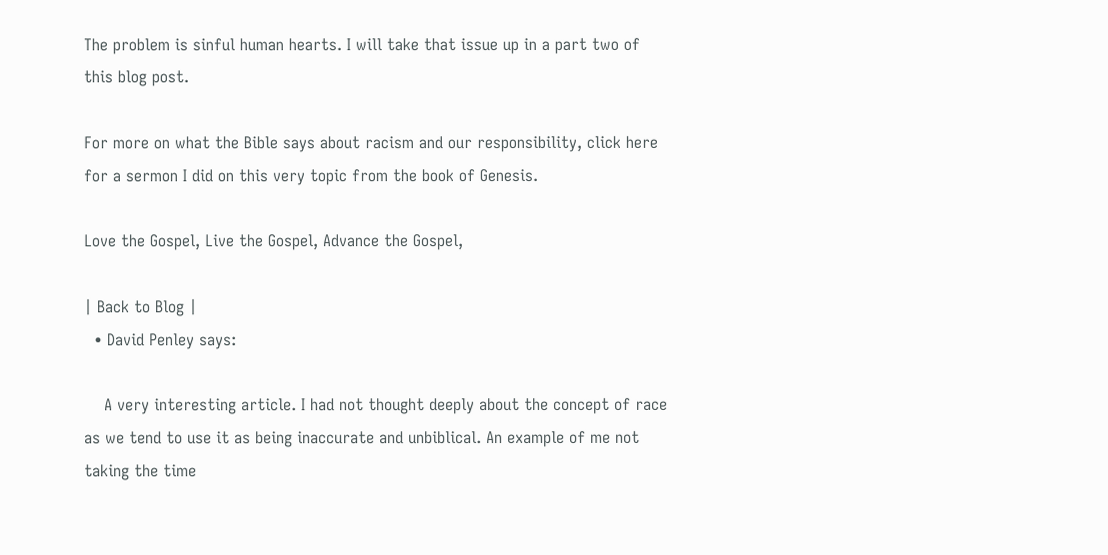The problem is sinful human hearts. I will take that issue up in a part two of this blog post.

For more on what the Bible says about racism and our responsibility, click here for a sermon I did on this very topic from the book of Genesis.

Love the Gospel, Live the Gospel, Advance the Gospel,

| Back to Blog |
  • David Penley says:

    A very interesting article. I had not thought deeply about the concept of race as we tend to use it as being inaccurate and unbiblical. An example of me not taking the time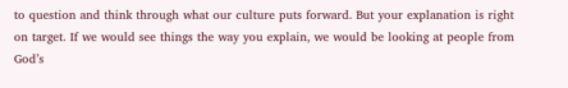to question and think through what our culture puts forward. But your explanation is right on target. If we would see things the way you explain, we would be looking at people from God’s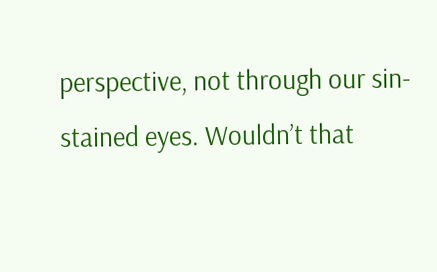perspective, not through our sin-stained eyes. Wouldn’t that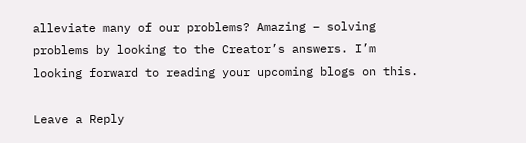alleviate many of our problems? Amazing – solving problems by looking to the Creator’s answers. I’m looking forward to reading your upcoming blogs on this.

Leave a Reply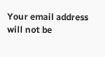Your email address will not be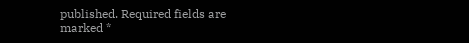published. Required fields are marked *